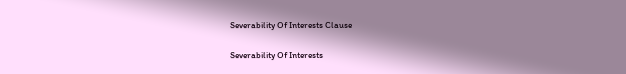Severability Of Interests Clause

Severability Of Interests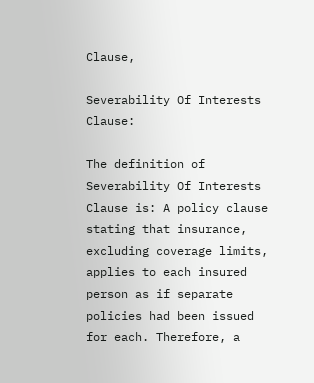Clause,

Severability Of Interests Clause:

The definition of Severability Of Interests Clause is: A policy clause stating that insurance, excluding coverage limits, applies to each insured person as if separate policies had been issued for each. Therefore, a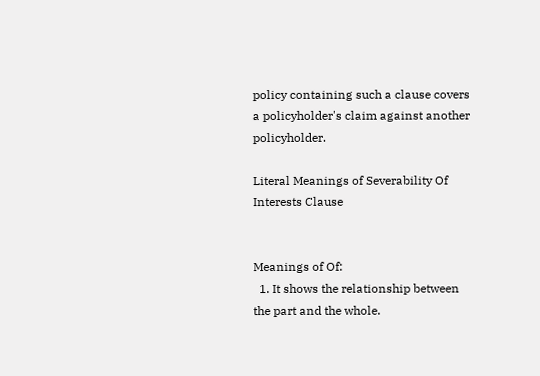policy containing such a clause covers a policyholder's claim against another policyholder.

Literal Meanings of Severability Of Interests Clause


Meanings of Of:
  1. It shows the relationship between the part and the whole.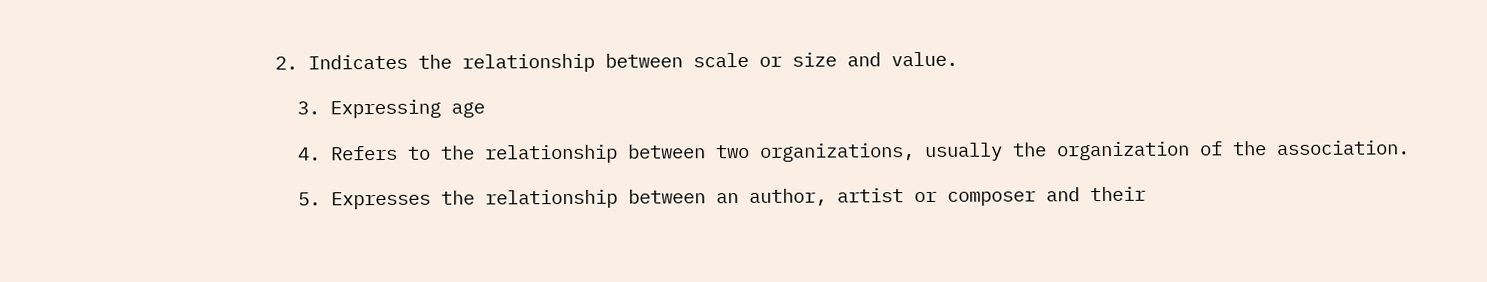2. Indicates the relationship between scale or size and value.

  3. Expressing age

  4. Refers to the relationship between two organizations, usually the organization of the association.

  5. Expresses the relationship between an author, artist or composer and their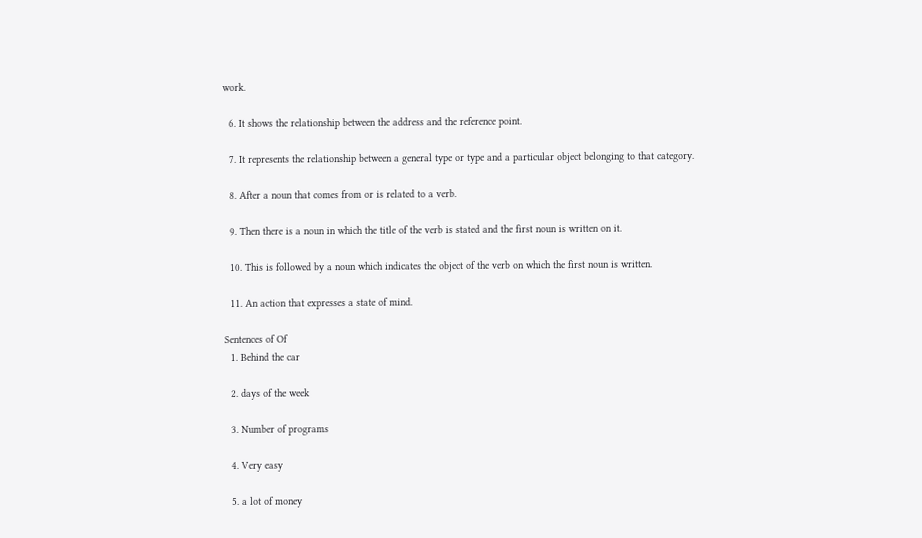work.

  6. It shows the relationship between the address and the reference point.

  7. It represents the relationship between a general type or type and a particular object belonging to that category.

  8. After a noun that comes from or is related to a verb.

  9. Then there is a noun in which the title of the verb is stated and the first noun is written on it.

  10. This is followed by a noun which indicates the object of the verb on which the first noun is written.

  11. An action that expresses a state of mind.

Sentences of Of
  1. Behind the car

  2. days of the week

  3. Number of programs

  4. Very easy

  5. a lot of money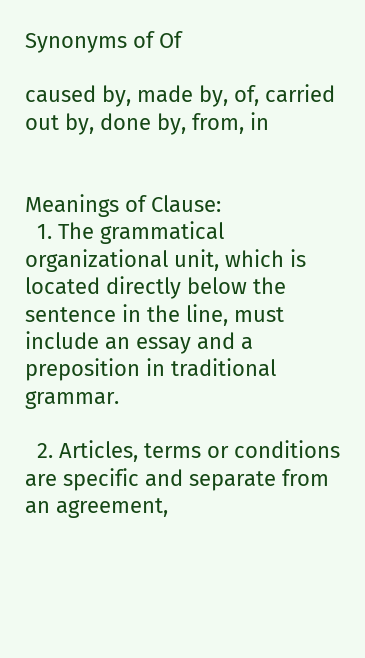Synonyms of Of

caused by, made by, of, carried out by, done by, from, in


Meanings of Clause:
  1. The grammatical organizational unit, which is located directly below the sentence in the line, must include an essay and a preposition in traditional grammar.

  2. Articles, terms or conditions are specific and separate from an agreement,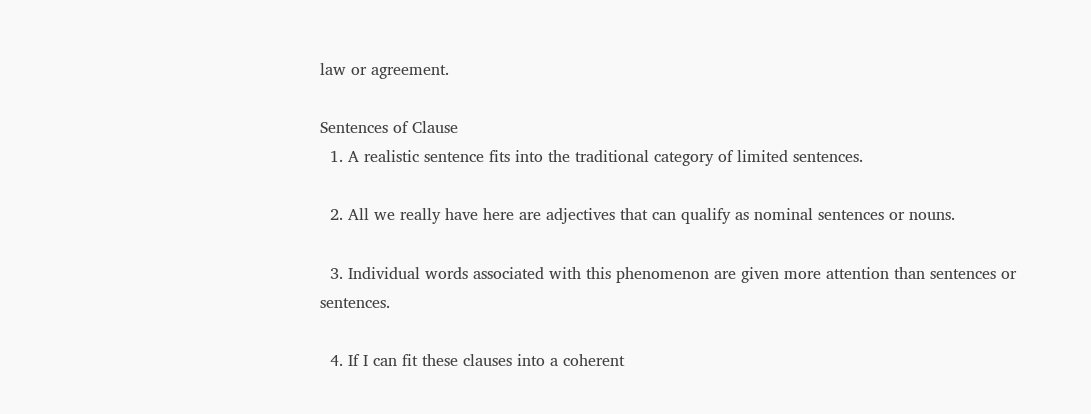law or agreement.

Sentences of Clause
  1. A realistic sentence fits into the traditional category of limited sentences.

  2. All we really have here are adjectives that can qualify as nominal sentences or nouns.

  3. Individual words associated with this phenomenon are given more attention than sentences or sentences.

  4. If I can fit these clauses into a coherent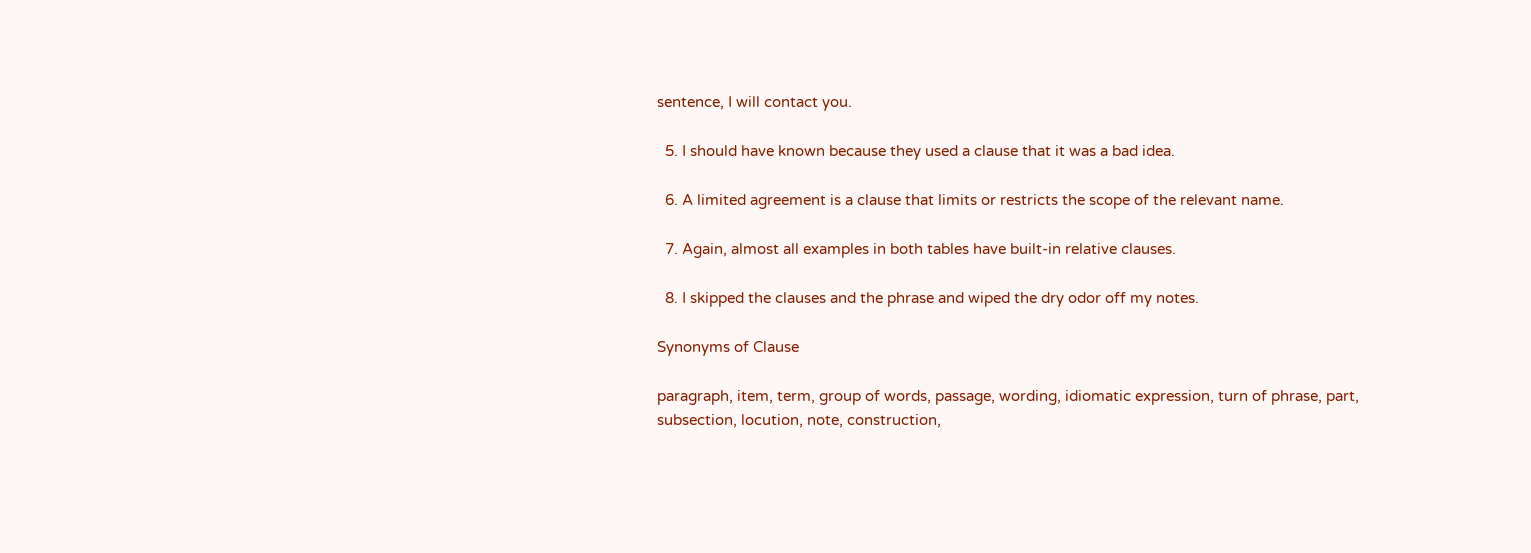sentence, I will contact you.

  5. I should have known because they used a clause that it was a bad idea.

  6. A limited agreement is a clause that limits or restricts the scope of the relevant name.

  7. Again, almost all examples in both tables have built-in relative clauses.

  8. I skipped the clauses and the phrase and wiped the dry odor off my notes.

Synonyms of Clause

paragraph, item, term, group of words, passage, wording, idiomatic expression, turn of phrase, part, subsection, locution, note, construction,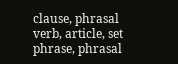clause, phrasal verb, article, set phrase, phrasal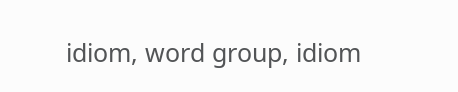idiom, word group, idiom